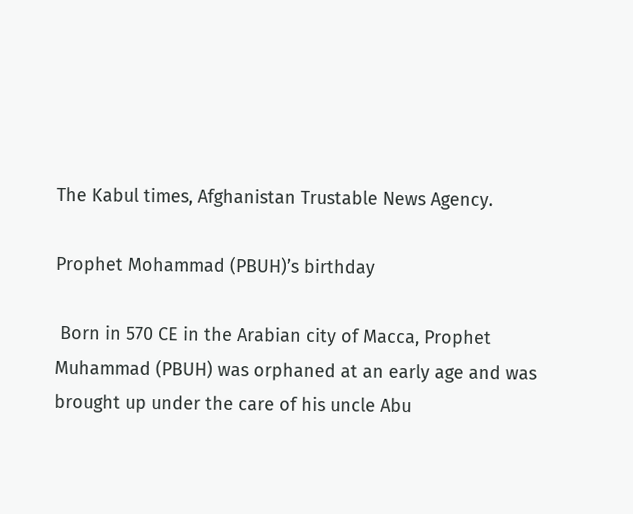The Kabul times, Afghanistan Trustable News Agency.

Prophet Mohammad (PBUH)’s birthday

 Born in 570 CE in the Arabian city of Macca, Prophet Muhammad (PBUH) was orphaned at an early age and was brought up under the care of his uncle Abu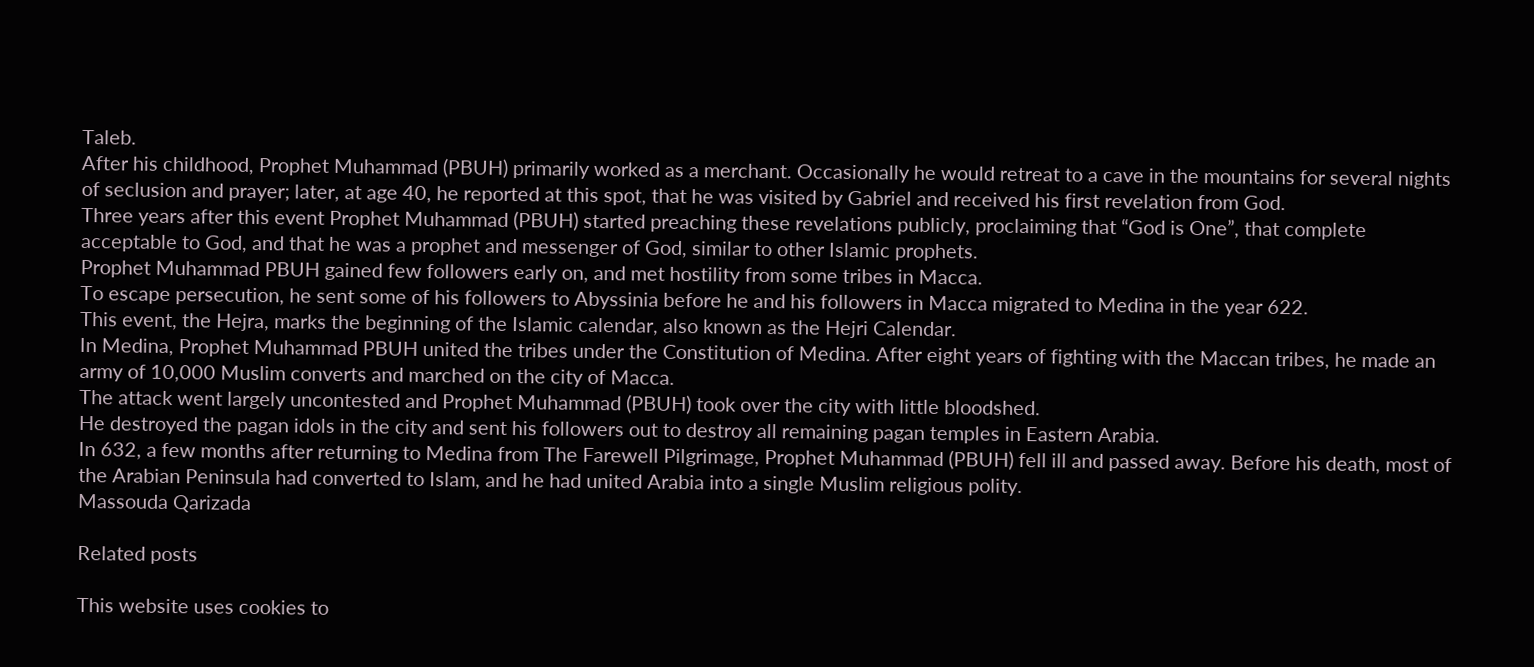Taleb.
After his childhood, Prophet Muhammad (PBUH) primarily worked as a merchant. Occasionally he would retreat to a cave in the mountains for several nights of seclusion and prayer; later, at age 40, he reported at this spot, that he was visited by Gabriel and received his first revelation from God.
Three years after this event Prophet Muhammad (PBUH) started preaching these revelations publicly, proclaiming that “God is One”, that complete acceptable to God, and that he was a prophet and messenger of God, similar to other Islamic prophets.
Prophet Muhammad PBUH gained few followers early on, and met hostility from some tribes in Macca.
To escape persecution, he sent some of his followers to Abyssinia before he and his followers in Macca migrated to Medina in the year 622.
This event, the Hejra, marks the beginning of the Islamic calendar, also known as the Hejri Calendar.
In Medina, Prophet Muhammad PBUH united the tribes under the Constitution of Medina. After eight years of fighting with the Maccan tribes, he made an army of 10,000 Muslim converts and marched on the city of Macca.
The attack went largely uncontested and Prophet Muhammad (PBUH) took over the city with little bloodshed.
He destroyed the pagan idols in the city and sent his followers out to destroy all remaining pagan temples in Eastern Arabia.
In 632, a few months after returning to Medina from The Farewell Pilgrimage, Prophet Muhammad (PBUH) fell ill and passed away. Before his death, most of the Arabian Peninsula had converted to Islam, and he had united Arabia into a single Muslim religious polity.
Massouda Qarizada

Related posts

This website uses cookies to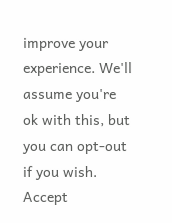improve your experience. We'll assume you're ok with this, but you can opt-out if you wish. Accept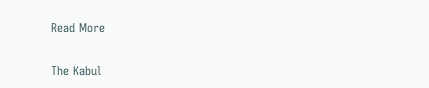Read More

The Kabul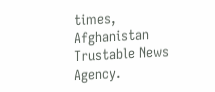times, Afghanistan Trustable News Agency.